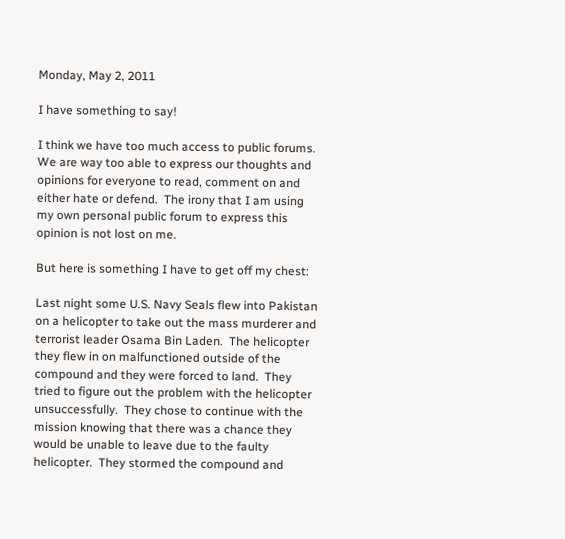Monday, May 2, 2011

I have something to say!

I think we have too much access to public forums.  We are way too able to express our thoughts and opinions for everyone to read, comment on and either hate or defend.  The irony that I am using my own personal public forum to express this opinion is not lost on me.

But here is something I have to get off my chest:

Last night some U.S. Navy Seals flew into Pakistan on a helicopter to take out the mass murderer and terrorist leader Osama Bin Laden.  The helicopter they flew in on malfunctioned outside of the compound and they were forced to land.  They tried to figure out the problem with the helicopter unsuccessfully.  They chose to continue with the mission knowing that there was a chance they would be unable to leave due to the faulty helicopter.  They stormed the compound and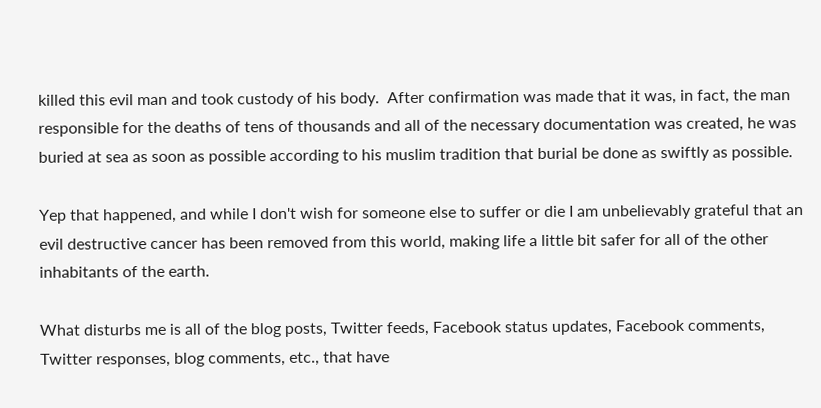killed this evil man and took custody of his body.  After confirmation was made that it was, in fact, the man responsible for the deaths of tens of thousands and all of the necessary documentation was created, he was buried at sea as soon as possible according to his muslim tradition that burial be done as swiftly as possible.

Yep that happened, and while I don't wish for someone else to suffer or die I am unbelievably grateful that an evil destructive cancer has been removed from this world, making life a little bit safer for all of the other inhabitants of the earth.

What disturbs me is all of the blog posts, Twitter feeds, Facebook status updates, Facebook comments, Twitter responses, blog comments, etc., that have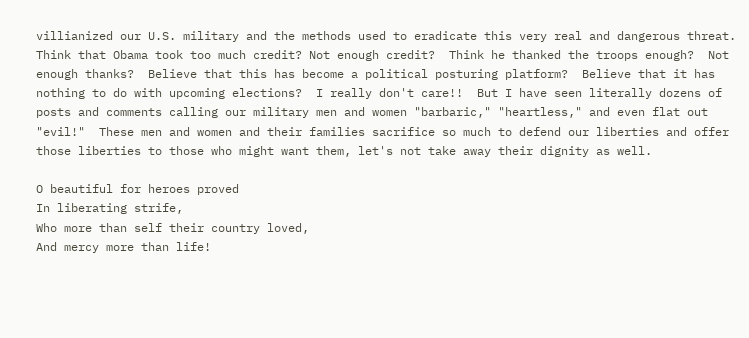villianized our U.S. military and the methods used to eradicate this very real and dangerous threat.  Think that Obama took too much credit? Not enough credit?  Think he thanked the troops enough?  Not enough thanks?  Believe that this has become a political posturing platform?  Believe that it has nothing to do with upcoming elections?  I really don't care!!  But I have seen literally dozens of posts and comments calling our military men and women "barbaric," "heartless," and even flat out "evil!"  These men and women and their families sacrifice so much to defend our liberties and offer those liberties to those who might want them, let's not take away their dignity as well.

O beautiful for heroes proved
In liberating strife,
Who more than self their country loved,
And mercy more than life!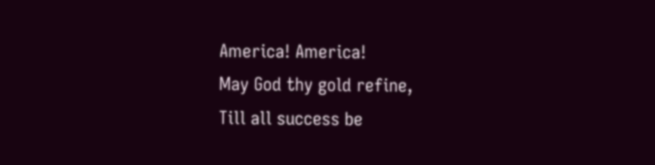America! America!
May God thy gold refine,
Till all success be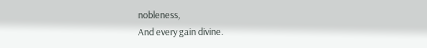nobleness,
And every gain divine.